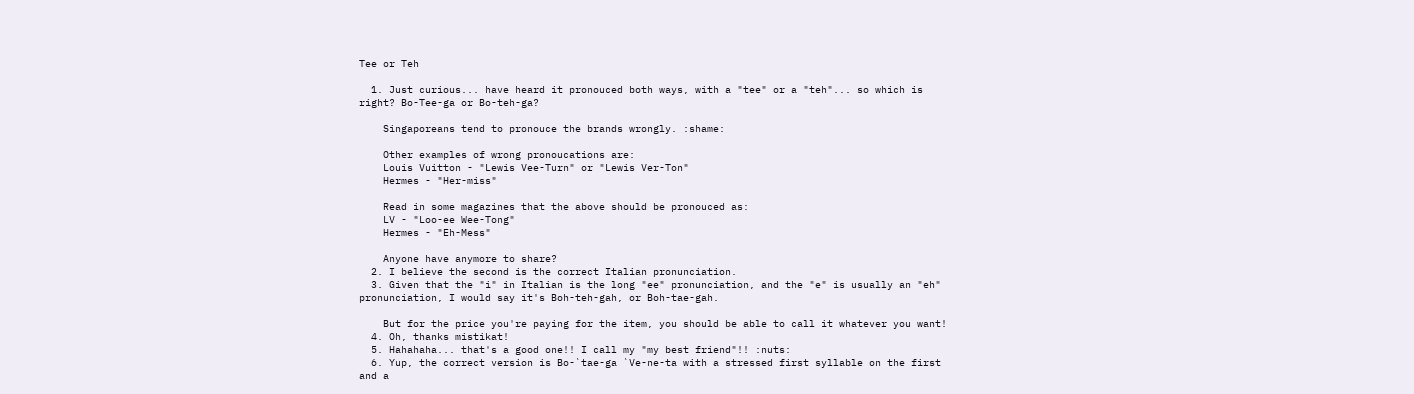Tee or Teh

  1. Just curious... have heard it pronouced both ways, with a "tee" or a "teh"... so which is right? Bo-Tee-ga or Bo-teh-ga?

    Singaporeans tend to pronouce the brands wrongly. :shame:

    Other examples of wrong pronoucations are:
    Louis Vuitton - "Lewis Vee-Turn" or "Lewis Ver-Ton"
    Hermes - "Her-miss"

    Read in some magazines that the above should be pronouced as:
    LV - "Loo-ee Wee-Tong"
    Hermes - "Eh-Mess"

    Anyone have anymore to share?
  2. I believe the second is the correct Italian pronunciation.
  3. Given that the "i" in Italian is the long "ee" pronunciation, and the "e" is usually an "eh" pronunciation, I would say it's Boh-teh-gah, or Boh-tae-gah.

    But for the price you're paying for the item, you should be able to call it whatever you want!
  4. Oh, thanks mistikat!
  5. Hahahaha... that's a good one!! I call my "my best friend"!! :nuts:
  6. Yup, the correct version is Bo-`tae-ga `Ve-ne-ta with a stressed first syllable on the first and a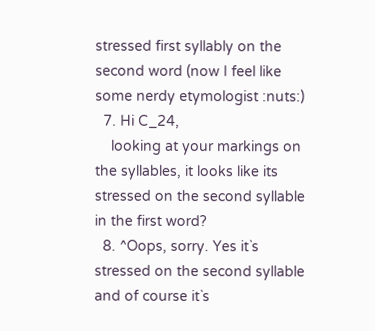stressed first syllably on the second word (now I feel like some nerdy etymologist :nuts:)
  7. Hi C_24,
    looking at your markings on the syllables, it looks like its stressed on the second syllable in the first word?
  8. ^Oops, sorry. Yes it`s stressed on the second syllable and of course it`s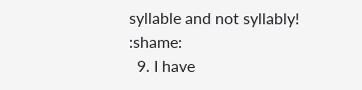syllable and not syllably! :shame:
  9. I have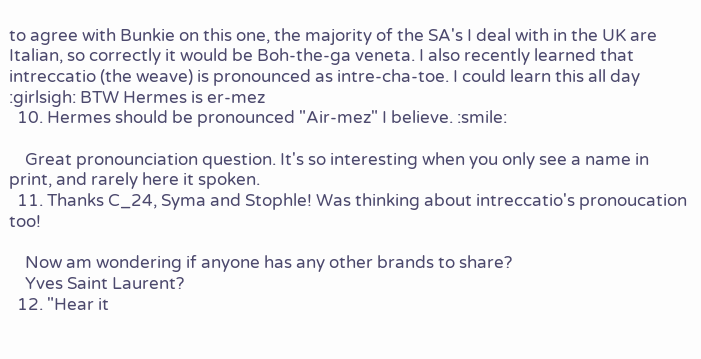to agree with Bunkie on this one, the majority of the SA's I deal with in the UK are Italian, so correctly it would be Boh-the-ga veneta. I also recently learned that intreccatio (the weave) is pronounced as intre-cha-toe. I could learn this all day :girlsigh: BTW Hermes is er-mez
  10. Hermes should be pronounced "Air-mez" I believe. :smile:

    Great pronounciation question. It's so interesting when you only see a name in print, and rarely here it spoken.
  11. Thanks C_24, Syma and Stophle! Was thinking about intreccatio's pronoucation too!

    Now am wondering if anyone has any other brands to share?
    Yves Saint Laurent?
  12. "Hear it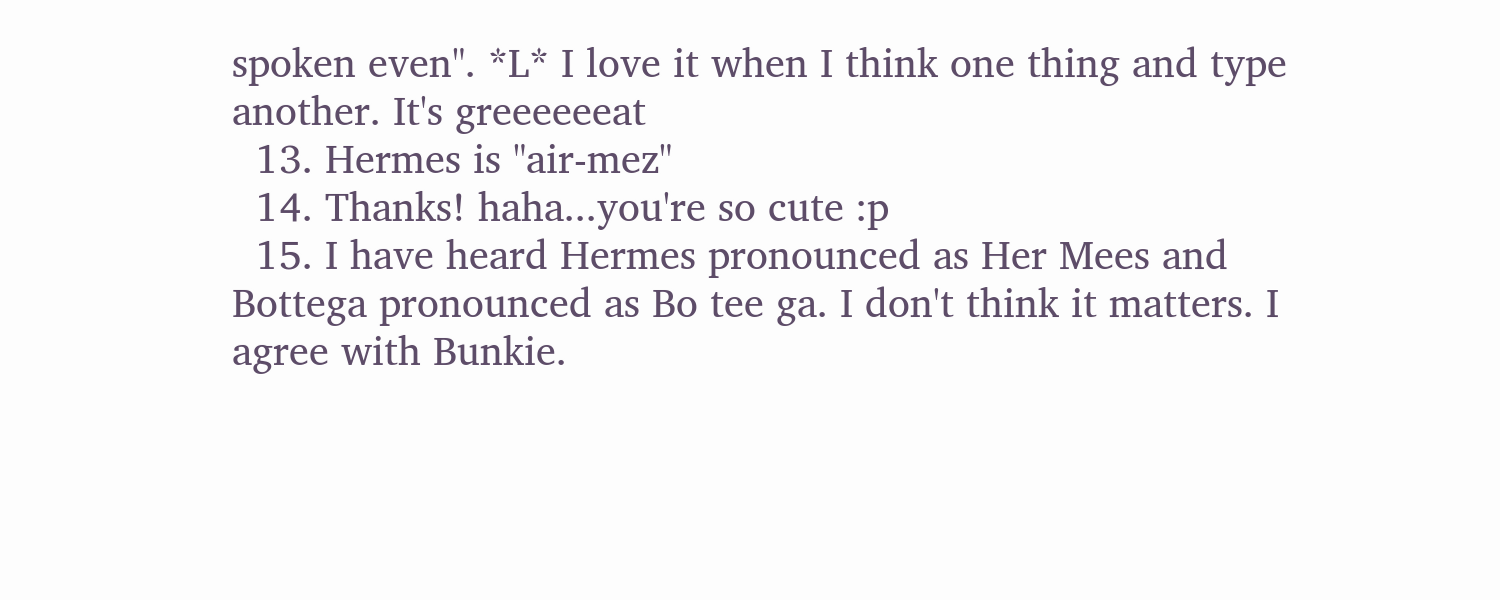spoken even". *L* I love it when I think one thing and type another. It's greeeeeeat
  13. Hermes is "air-mez"
  14. Thanks! haha...you're so cute :p
  15. I have heard Hermes pronounced as Her Mees and Bottega pronounced as Bo tee ga. I don't think it matters. I agree with Bunkie.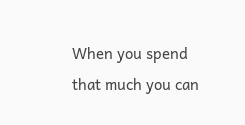When you spend that much you can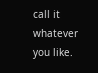call it whatever you like.